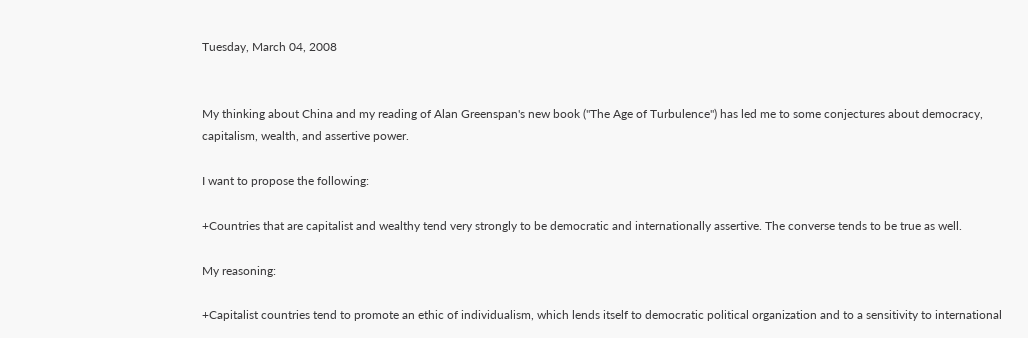Tuesday, March 04, 2008


My thinking about China and my reading of Alan Greenspan's new book ("The Age of Turbulence") has led me to some conjectures about democracy, capitalism, wealth, and assertive power.

I want to propose the following:

+Countries that are capitalist and wealthy tend very strongly to be democratic and internationally assertive. The converse tends to be true as well.

My reasoning:

+Capitalist countries tend to promote an ethic of individualism, which lends itself to democratic political organization and to a sensitivity to international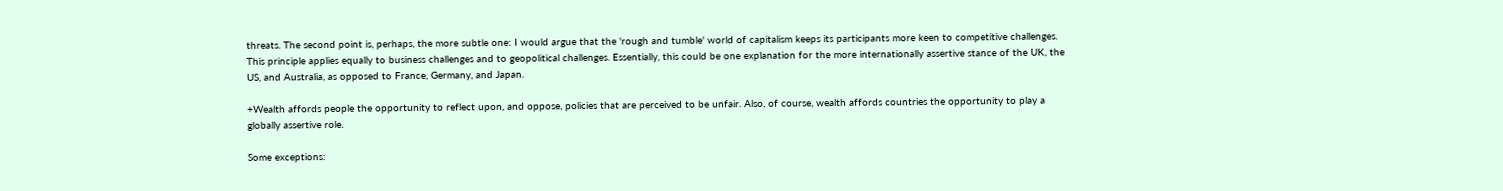threats. The second point is, perhaps, the more subtle one: I would argue that the 'rough and tumble' world of capitalism keeps its participants more keen to competitive challenges. This principle applies equally to business challenges and to geopolitical challenges. Essentially, this could be one explanation for the more internationally assertive stance of the UK, the US, and Australia, as opposed to France, Germany, and Japan.

+Wealth affords people the opportunity to reflect upon, and oppose, policies that are perceived to be unfair. Also, of course, wealth affords countries the opportunity to play a globally assertive role.

Some exceptions: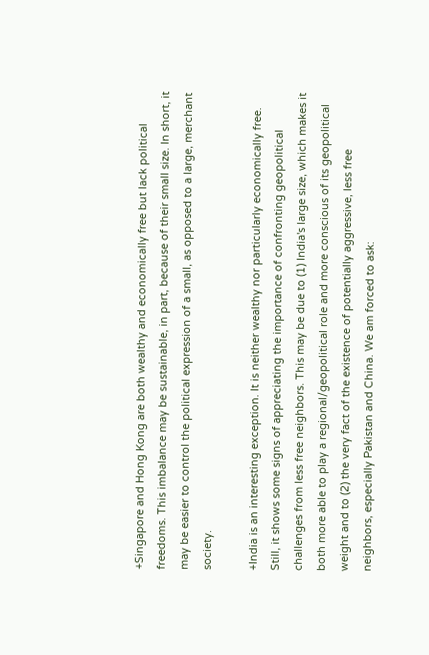+Singapore and Hong Kong are both wealthy and economically free but lack political freedoms. This imbalance may be sustainable, in part, because of their small size. In short, it may be easier to control the political expression of a small, as opposed to a large, merchant society.

+India is an interesting exception. It is neither wealthy nor particularly economically free. Still, it shows some signs of appreciating the importance of confronting geopolitical challenges from less free neighbors. This may be due to (1) India's large size, which makes it both more able to play a regional/geopolitical role and more conscious of its geopolitical weight and to (2) the very fact of the existence of potentially aggressive, less free neighbors, especially Pakistan and China. We am forced to ask: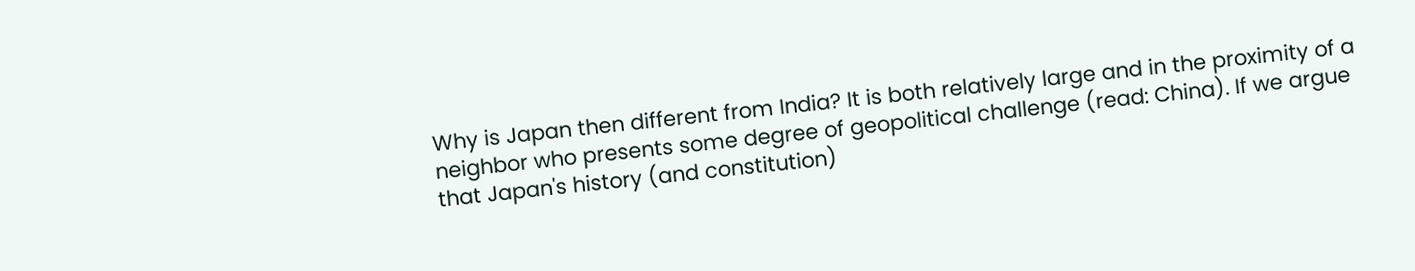Why is Japan then different from India? It is both relatively large and in the proximity of a neighbor who presents some degree of geopolitical challenge (read: China). If we argue that Japan's history (and constitution)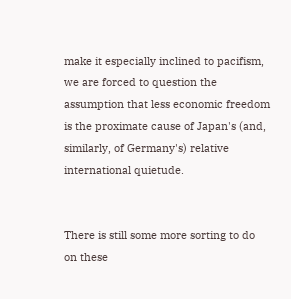make it especially inclined to pacifism, we are forced to question the assumption that less economic freedom is the proximate cause of Japan's (and, similarly, of Germany's) relative international quietude.


There is still some more sorting to do on these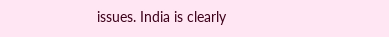issues. India is clearly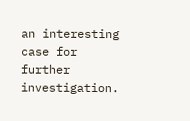an interesting case for further investigation.